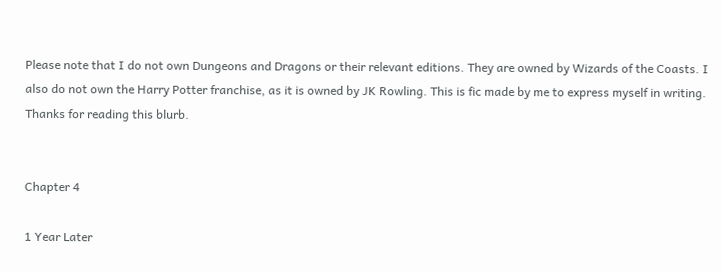Please note that I do not own Dungeons and Dragons or their relevant editions. They are owned by Wizards of the Coasts. I also do not own the Harry Potter franchise, as it is owned by JK Rowling. This is fic made by me to express myself in writing. Thanks for reading this blurb.


Chapter 4

1 Year Later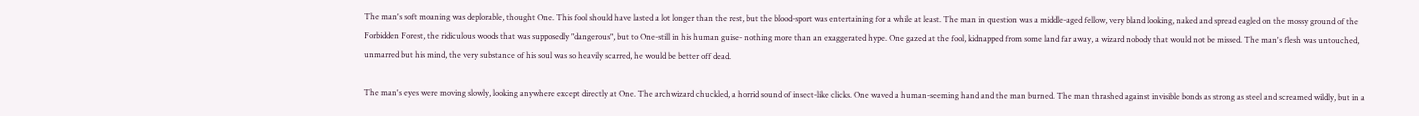The man's soft moaning was deplorable, thought One. This fool should have lasted a lot longer than the rest, but the blood-sport was entertaining for a while at least. The man in question was a middle-aged fellow, very bland looking, naked and spread eagled on the mossy ground of the Forbidden Forest, the ridiculous woods that was supposedly "dangerous", but to One-still in his human guise- nothing more than an exaggerated hype. One gazed at the fool, kidnapped from some land far away, a wizard nobody that would not be missed. The man's flesh was untouched, unmarred but his mind, the very substance of his soul was so heavily scarred, he would be better off dead.

The man's eyes were moving slowly, looking anywhere except directly at One. The archwizard chuckled, a horrid sound of insect-like clicks. One waved a human-seeming hand and the man burned. The man thrashed against invisible bonds as strong as steel and screamed wildly, but in a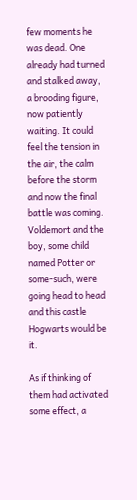few moments he was dead. One already had turned and stalked away, a brooding figure, now patiently waiting. It could feel the tension in the air, the calm before the storm and now the final battle was coming. Voldemort and the boy, some child named Potter or some-such, were going head to head and this castle Hogwarts would be it.

As if thinking of them had activated some effect, a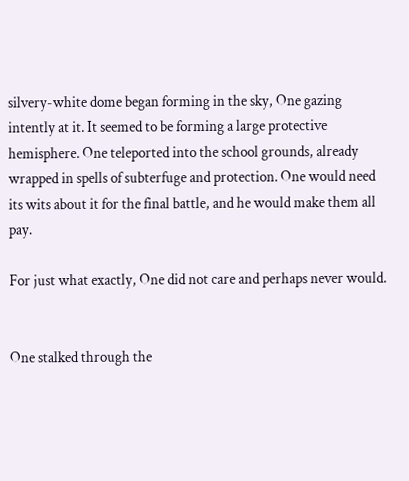silvery-white dome began forming in the sky, One gazing intently at it. It seemed to be forming a large protective hemisphere. One teleported into the school grounds, already wrapped in spells of subterfuge and protection. One would need its wits about it for the final battle, and he would make them all pay.

For just what exactly, One did not care and perhaps never would.


One stalked through the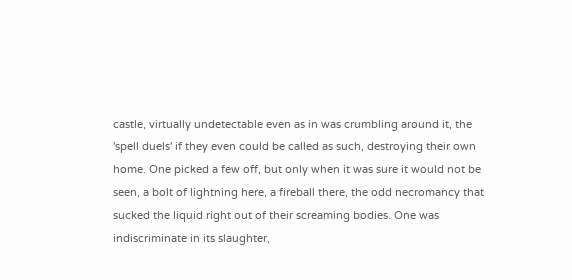castle, virtually undetectable even as in was crumbling around it, the 'spell duels' if they even could be called as such, destroying their own home. One picked a few off, but only when it was sure it would not be seen, a bolt of lightning here, a fireball there, the odd necromancy that sucked the liquid right out of their screaming bodies. One was indiscriminate in its slaughter,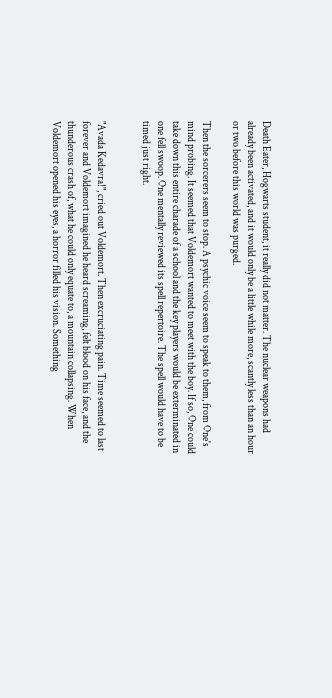Death Eater, Hogwarts student, it really did not matter. The nuclear weapons had already been activated, and it would only be a little while more, scantly less than an hour or two before this world was purged.

Then the sorcerers seem to stop. A psychic voice seem to speak to them, from One's mind probing. It seemed that Voldemort wanted to meet with the boy. If so, One could take down this entire charade of a school and the key players would be exterminated in one fell swoop. One mentally reviewed its spell repertoire. The spell would have to be timed just right.


"Avada Kedavra!", cried out Voldemort. Then excruciating pain. Time seemed to last forever and Voldemort imagined he heard screaming, felt blood on his face, and the thunderous crash of, what he could only equate to, a mountain collapsing. When Voldemort opened his eyes, a horror filled his vision. Something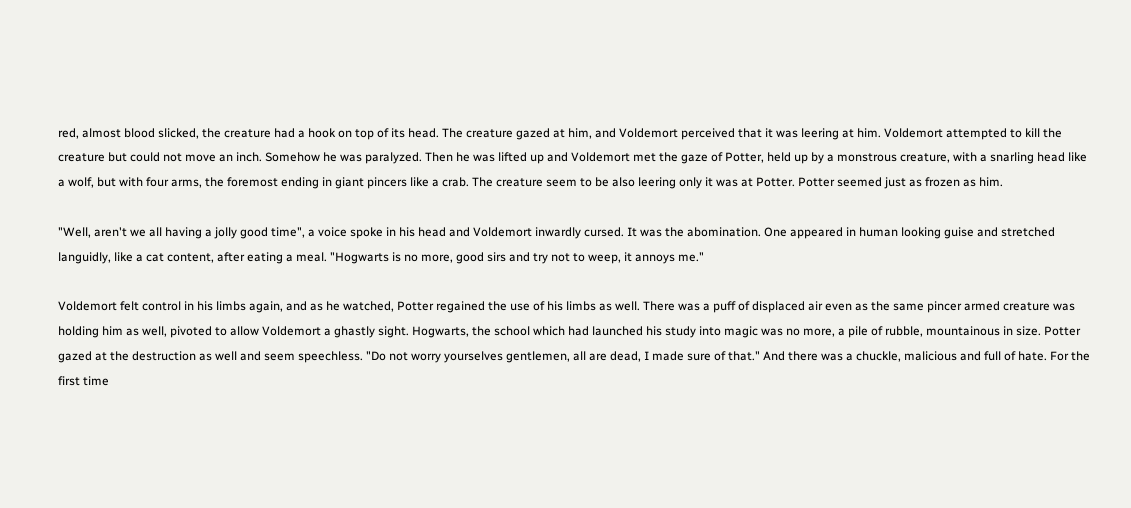red, almost blood slicked, the creature had a hook on top of its head. The creature gazed at him, and Voldemort perceived that it was leering at him. Voldemort attempted to kill the creature but could not move an inch. Somehow he was paralyzed. Then he was lifted up and Voldemort met the gaze of Potter, held up by a monstrous creature, with a snarling head like a wolf, but with four arms, the foremost ending in giant pincers like a crab. The creature seem to be also leering only it was at Potter. Potter seemed just as frozen as him.

"Well, aren't we all having a jolly good time", a voice spoke in his head and Voldemort inwardly cursed. It was the abomination. One appeared in human looking guise and stretched languidly, like a cat content, after eating a meal. "Hogwarts is no more, good sirs and try not to weep, it annoys me."

Voldemort felt control in his limbs again, and as he watched, Potter regained the use of his limbs as well. There was a puff of displaced air even as the same pincer armed creature was holding him as well, pivoted to allow Voldemort a ghastly sight. Hogwarts, the school which had launched his study into magic was no more, a pile of rubble, mountainous in size. Potter gazed at the destruction as well and seem speechless. "Do not worry yourselves gentlemen, all are dead, I made sure of that." And there was a chuckle, malicious and full of hate. For the first time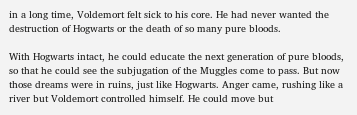in a long time, Voldemort felt sick to his core. He had never wanted the destruction of Hogwarts or the death of so many pure bloods.

With Hogwarts intact, he could educate the next generation of pure bloods, so that he could see the subjugation of the Muggles come to pass. But now those dreams were in ruins, just like Hogwarts. Anger came, rushing like a river but Voldemort controlled himself. He could move but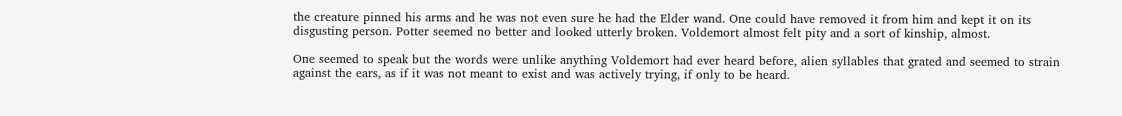the creature pinned his arms and he was not even sure he had the Elder wand. One could have removed it from him and kept it on its disgusting person. Potter seemed no better and looked utterly broken. Voldemort almost felt pity and a sort of kinship, almost.

One seemed to speak but the words were unlike anything Voldemort had ever heard before, alien syllables that grated and seemed to strain against the ears, as if it was not meant to exist and was actively trying, if only to be heard.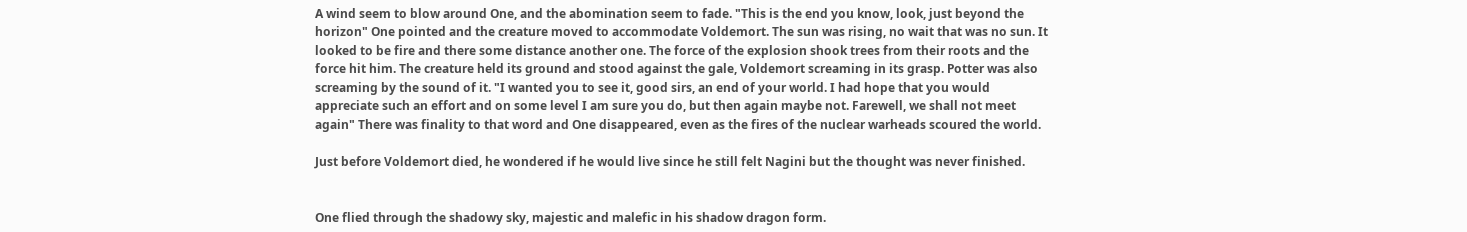A wind seem to blow around One, and the abomination seem to fade. "This is the end you know, look, just beyond the horizon" One pointed and the creature moved to accommodate Voldemort. The sun was rising, no wait that was no sun. It looked to be fire and there some distance another one. The force of the explosion shook trees from their roots and the force hit him. The creature held its ground and stood against the gale, Voldemort screaming in its grasp. Potter was also screaming by the sound of it. "I wanted you to see it, good sirs, an end of your world. I had hope that you would appreciate such an effort and on some level I am sure you do, but then again maybe not. Farewell, we shall not meet again" There was finality to that word and One disappeared, even as the fires of the nuclear warheads scoured the world.

Just before Voldemort died, he wondered if he would live since he still felt Nagini but the thought was never finished.


One flied through the shadowy sky, majestic and malefic in his shadow dragon form.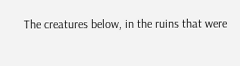The creatures below, in the ruins that were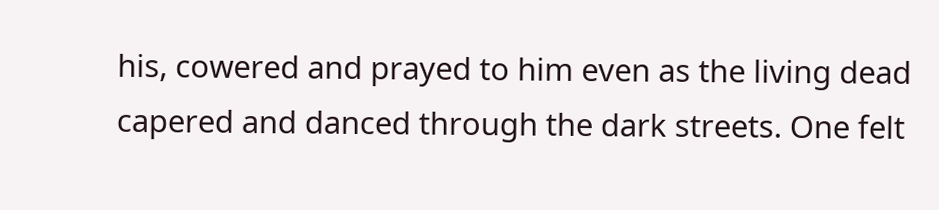his, cowered and prayed to him even as the living dead capered and danced through the dark streets. One felt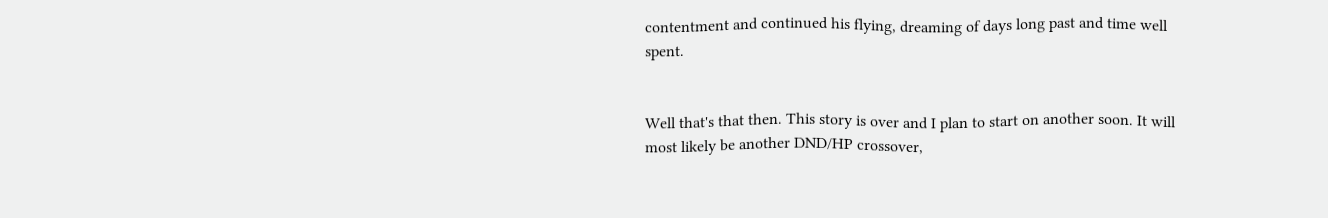contentment and continued his flying, dreaming of days long past and time well spent.


Well that's that then. This story is over and I plan to start on another soon. It will most likely be another DND/HP crossover,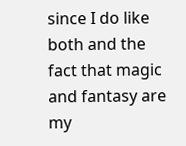since I do like both and the fact that magic and fantasy are my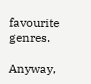favourite genres.

Anyway,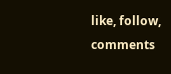like, follow, comments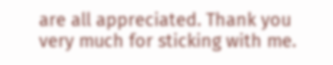are all appreciated. Thank you very much for sticking with me.